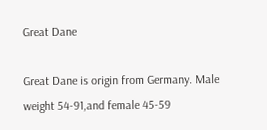Great Dane

Great Dane is origin from Germany. Male weight 54-91,and female 45-59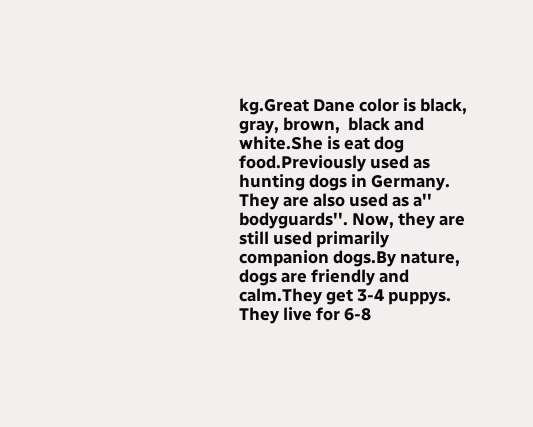kg.Great Dane color is black, gray, brown,  black and white.She is eat dog food.Previously used as hunting dogs in Germany. They are also used as a'' bodyguards''. Now, they are still used primarily companion dogs.By nature, dogs are friendly and calm.They get 3-4 puppys. They live for 6-8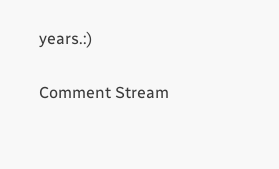years.:)

Comment Stream